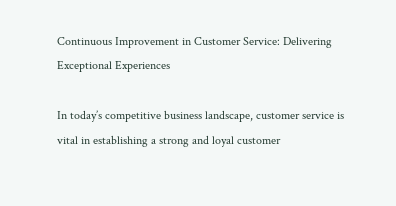Continuous Improvement in Customer Service: Delivering Exceptional Experiences

In today’s competitive business landscape, customer service is vital in establishing a strong and loyal customer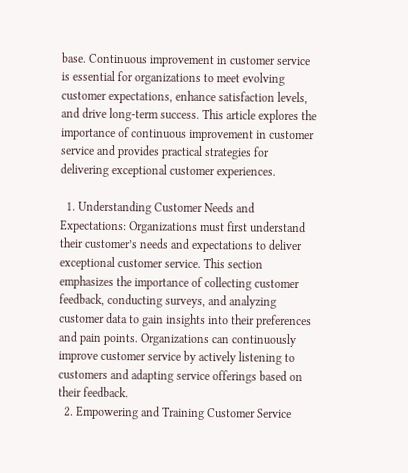base. Continuous improvement in customer service is essential for organizations to meet evolving customer expectations, enhance satisfaction levels, and drive long-term success. This article explores the importance of continuous improvement in customer service and provides practical strategies for delivering exceptional customer experiences.

  1. Understanding Customer Needs and Expectations: Organizations must first understand their customer’s needs and expectations to deliver exceptional customer service. This section emphasizes the importance of collecting customer feedback, conducting surveys, and analyzing customer data to gain insights into their preferences and pain points. Organizations can continuously improve customer service by actively listening to customers and adapting service offerings based on their feedback.
  2. Empowering and Training Customer Service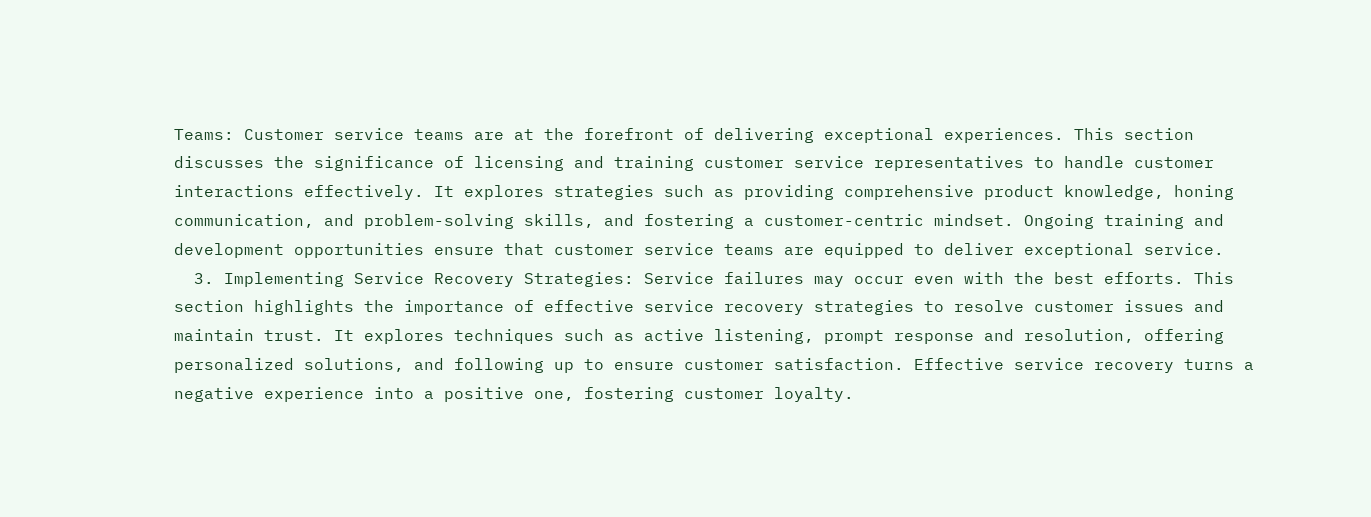Teams: Customer service teams are at the forefront of delivering exceptional experiences. This section discusses the significance of licensing and training customer service representatives to handle customer interactions effectively. It explores strategies such as providing comprehensive product knowledge, honing communication, and problem-solving skills, and fostering a customer-centric mindset. Ongoing training and development opportunities ensure that customer service teams are equipped to deliver exceptional service.
  3. Implementing Service Recovery Strategies: Service failures may occur even with the best efforts. This section highlights the importance of effective service recovery strategies to resolve customer issues and maintain trust. It explores techniques such as active listening, prompt response and resolution, offering personalized solutions, and following up to ensure customer satisfaction. Effective service recovery turns a negative experience into a positive one, fostering customer loyalty.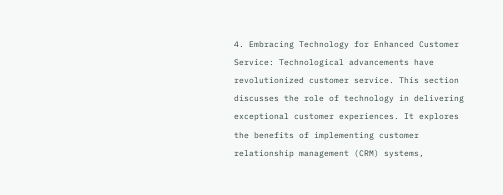4. Embracing Technology for Enhanced Customer Service: Technological advancements have revolutionized customer service. This section discusses the role of technology in delivering exceptional customer experiences. It explores the benefits of implementing customer relationship management (CRM) systems,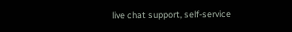live chat support, self-service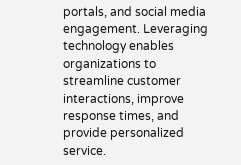portals, and social media engagement. Leveraging technology enables organizations to streamline customer interactions, improve response times, and provide personalized service.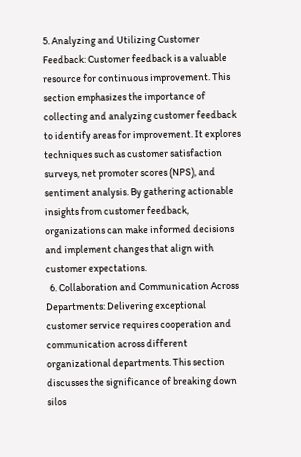5. Analyzing and Utilizing Customer Feedback: Customer feedback is a valuable resource for continuous improvement. This section emphasizes the importance of collecting and analyzing customer feedback to identify areas for improvement. It explores techniques such as customer satisfaction surveys, net promoter scores (NPS), and sentiment analysis. By gathering actionable insights from customer feedback, organizations can make informed decisions and implement changes that align with customer expectations.
  6. Collaboration and Communication Across Departments: Delivering exceptional customer service requires cooperation and communication across different organizational departments. This section discusses the significance of breaking down silos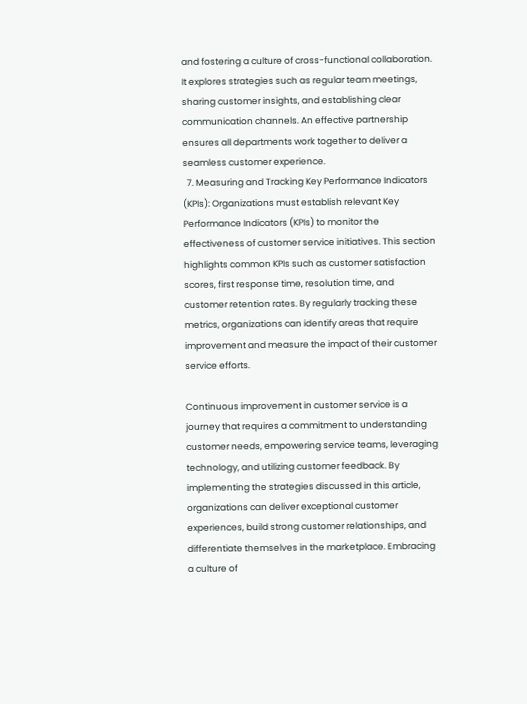and fostering a culture of cross-functional collaboration. It explores strategies such as regular team meetings, sharing customer insights, and establishing clear communication channels. An effective partnership ensures all departments work together to deliver a seamless customer experience.
  7. Measuring and Tracking Key Performance Indicators (KPIs): Organizations must establish relevant Key Performance Indicators (KPIs) to monitor the effectiveness of customer service initiatives. This section highlights common KPIs such as customer satisfaction scores, first response time, resolution time, and customer retention rates. By regularly tracking these metrics, organizations can identify areas that require improvement and measure the impact of their customer service efforts.

Continuous improvement in customer service is a journey that requires a commitment to understanding customer needs, empowering service teams, leveraging technology, and utilizing customer feedback. By implementing the strategies discussed in this article, organizations can deliver exceptional customer experiences, build strong customer relationships, and differentiate themselves in the marketplace. Embracing a culture of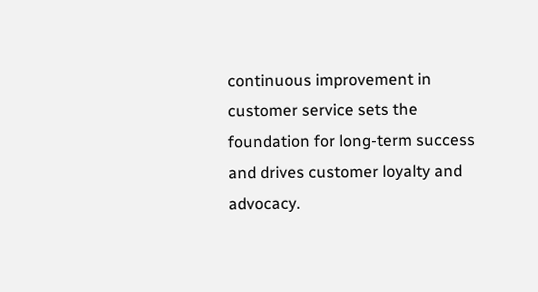continuous improvement in customer service sets the foundation for long-term success and drives customer loyalty and advocacy.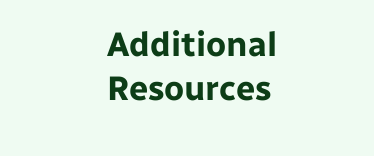Additional Resources